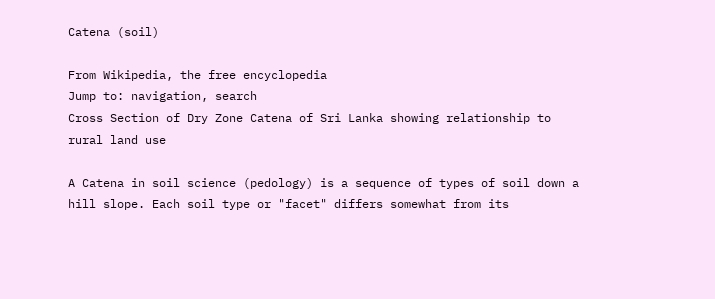Catena (soil)

From Wikipedia, the free encyclopedia
Jump to: navigation, search
Cross Section of Dry Zone Catena of Sri Lanka showing relationship to rural land use

A Catena in soil science (pedology) is a sequence of types of soil down a hill slope. Each soil type or "facet" differs somewhat from its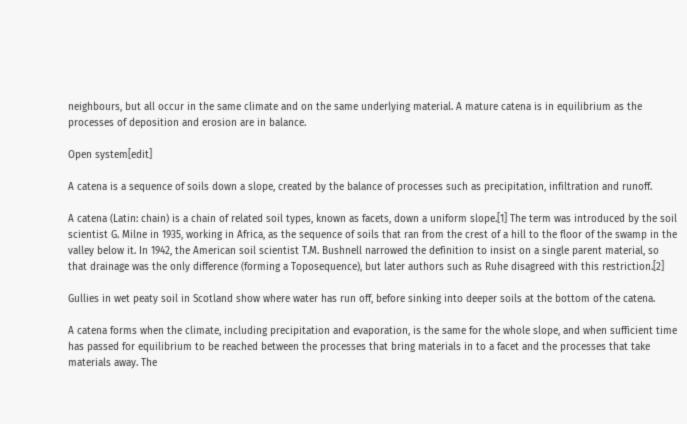neighbours, but all occur in the same climate and on the same underlying material. A mature catena is in equilibrium as the processes of deposition and erosion are in balance.

Open system[edit]

A catena is a sequence of soils down a slope, created by the balance of processes such as precipitation, infiltration and runoff.

A catena (Latin: chain) is a chain of related soil types, known as facets, down a uniform slope.[1] The term was introduced by the soil scientist G. Milne in 1935, working in Africa, as the sequence of soils that ran from the crest of a hill to the floor of the swamp in the valley below it. In 1942, the American soil scientist T.M. Bushnell narrowed the definition to insist on a single parent material, so that drainage was the only difference (forming a Toposequence), but later authors such as Ruhe disagreed with this restriction.[2]

Gullies in wet peaty soil in Scotland show where water has run off, before sinking into deeper soils at the bottom of the catena.

A catena forms when the climate, including precipitation and evaporation, is the same for the whole slope, and when sufficient time has passed for equilibrium to be reached between the processes that bring materials in to a facet and the processes that take materials away. The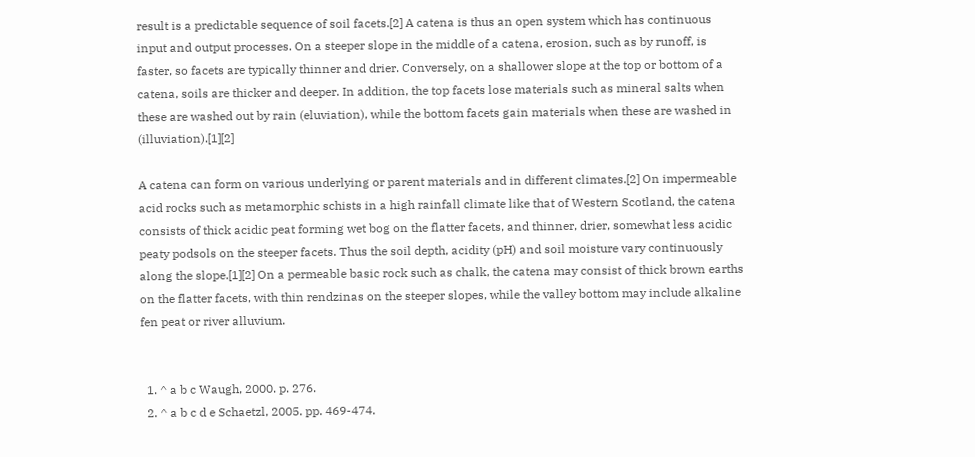result is a predictable sequence of soil facets.[2] A catena is thus an open system which has continuous input and output processes. On a steeper slope in the middle of a catena, erosion, such as by runoff, is faster, so facets are typically thinner and drier. Conversely, on a shallower slope at the top or bottom of a catena, soils are thicker and deeper. In addition, the top facets lose materials such as mineral salts when these are washed out by rain (eluviation), while the bottom facets gain materials when these are washed in (illuviation).[1][2]

A catena can form on various underlying or parent materials and in different climates.[2] On impermeable acid rocks such as metamorphic schists in a high rainfall climate like that of Western Scotland, the catena consists of thick acidic peat forming wet bog on the flatter facets, and thinner, drier, somewhat less acidic peaty podsols on the steeper facets. Thus the soil depth, acidity (pH) and soil moisture vary continuously along the slope.[1][2] On a permeable basic rock such as chalk, the catena may consist of thick brown earths on the flatter facets, with thin rendzinas on the steeper slopes, while the valley bottom may include alkaline fen peat or river alluvium.


  1. ^ a b c Waugh, 2000. p. 276.
  2. ^ a b c d e Schaetzl, 2005. pp. 469-474.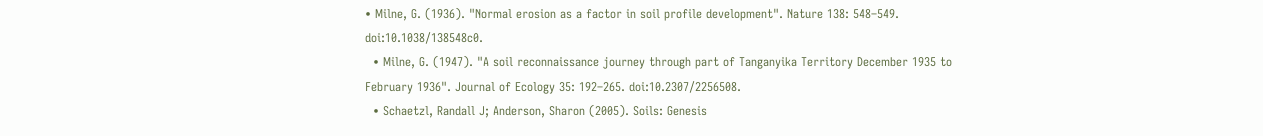• Milne, G. (1936). "Normal erosion as a factor in soil profile development". Nature 138: 548–549. doi:10.1038/138548c0.
  • Milne, G. (1947). "A soil reconnaissance journey through part of Tanganyika Territory December 1935 to February 1936". Journal of Ecology 35: 192–265. doi:10.2307/2256508.
  • Schaetzl, Randall J; Anderson, Sharon (2005). Soils: Genesis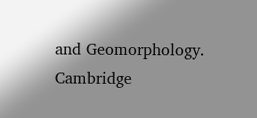and Geomorphology. Cambridge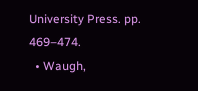University Press. pp. 469–474.
  • Waugh,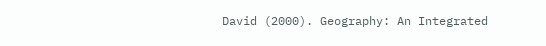David (2000). Geography: An Integrated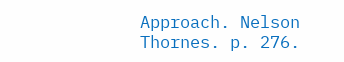Approach. Nelson Thornes. p. 276.